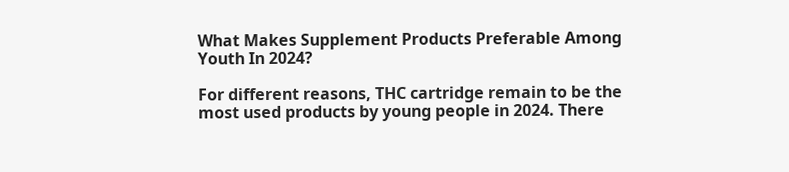What Makes Supplement Products Preferable Among Youth In 2024?

For different reasons, THC cartridge remain to be the most used products by young people in 2024. There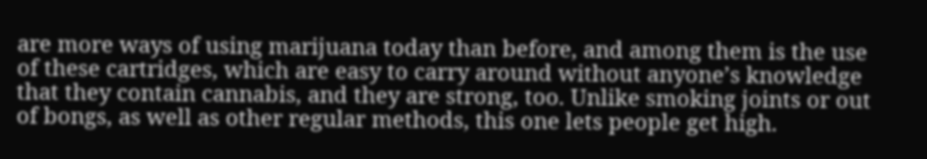are more ways of using marijuana today than before, and among them is the use of these cartridges, which are easy to carry around without anyone’s knowledge that they contain cannabis, and they are strong, too. Unlike smoking joints or out of bongs, as well as other regular methods, this one lets people get high.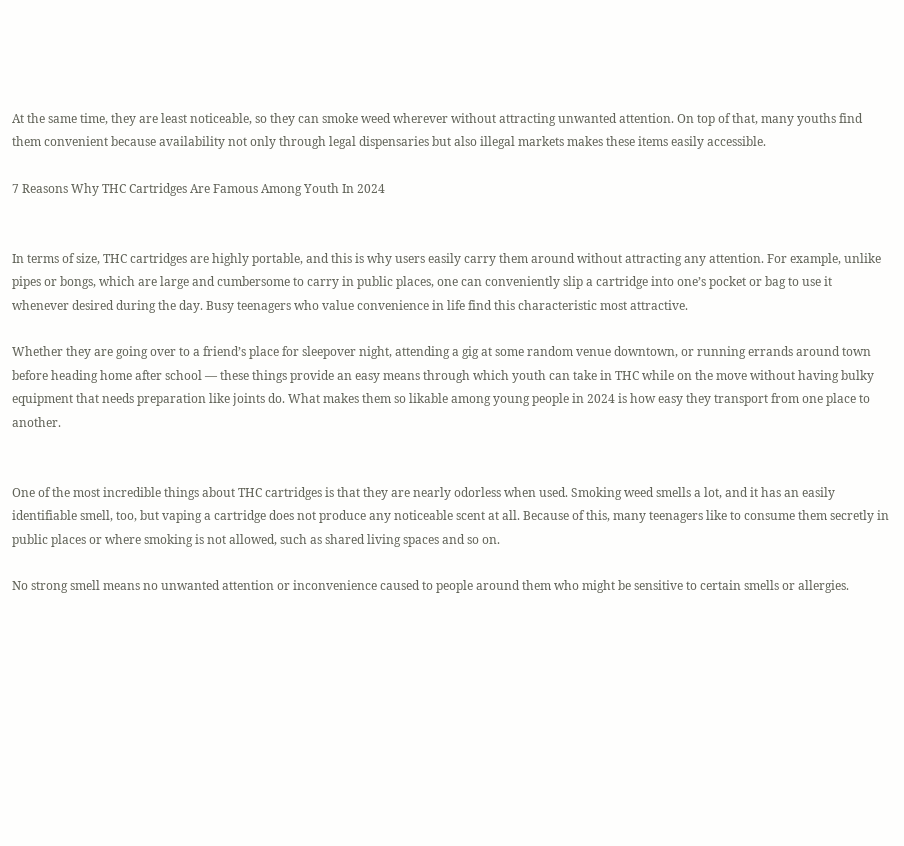At the same time, they are least noticeable, so they can smoke weed wherever without attracting unwanted attention. On top of that, many youths find them convenient because availability not only through legal dispensaries but also illegal markets makes these items easily accessible.

7 Reasons Why THC Cartridges Are Famous Among Youth In 2024


In terms of size, THC cartridges are highly portable, and this is why users easily carry them around without attracting any attention. For example, unlike pipes or bongs, which are large and cumbersome to carry in public places, one can conveniently slip a cartridge into one’s pocket or bag to use it whenever desired during the day. Busy teenagers who value convenience in life find this characteristic most attractive.

Whether they are going over to a friend’s place for sleepover night, attending a gig at some random venue downtown, or running errands around town before heading home after school — these things provide an easy means through which youth can take in THC while on the move without having bulky equipment that needs preparation like joints do. What makes them so likable among young people in 2024 is how easy they transport from one place to another.


One of the most incredible things about THC cartridges is that they are nearly odorless when used. Smoking weed smells a lot, and it has an easily identifiable smell, too, but vaping a cartridge does not produce any noticeable scent at all. Because of this, many teenagers like to consume them secretly in public places or where smoking is not allowed, such as shared living spaces and so on.

No strong smell means no unwanted attention or inconvenience caused to people around them who might be sensitive to certain smells or allergies.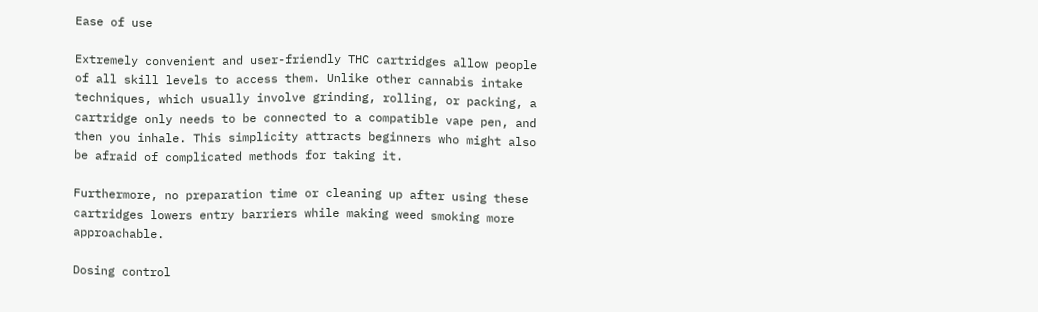Ease of use

Extremely convenient and user-friendly THC cartridges allow people of all skill levels to access them. Unlike other cannabis intake techniques, which usually involve grinding, rolling, or packing, a cartridge only needs to be connected to a compatible vape pen, and then you inhale. This simplicity attracts beginners who might also be afraid of complicated methods for taking it.

Furthermore, no preparation time or cleaning up after using these cartridges lowers entry barriers while making weed smoking more approachable.

Dosing control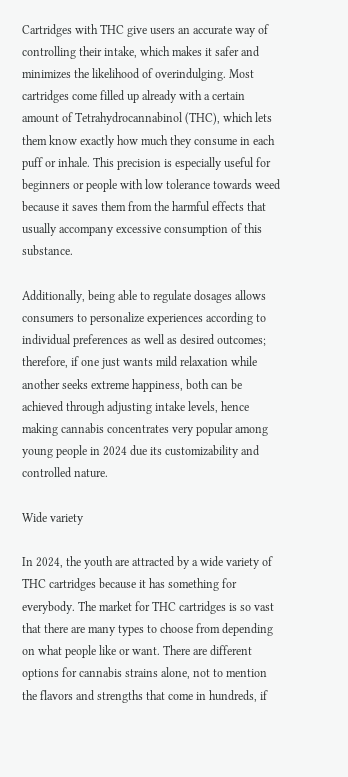Cartridges with THC give users an accurate way of controlling their intake, which makes it safer and minimizes the likelihood of overindulging. Most cartridges come filled up already with a certain amount of Tetrahydrocannabinol (THC), which lets them know exactly how much they consume in each puff or inhale. This precision is especially useful for beginners or people with low tolerance towards weed because it saves them from the harmful effects that usually accompany excessive consumption of this substance.

Additionally, being able to regulate dosages allows consumers to personalize experiences according to individual preferences as well as desired outcomes; therefore, if one just wants mild relaxation while another seeks extreme happiness, both can be achieved through adjusting intake levels, hence making cannabis concentrates very popular among young people in 2024 due its customizability and controlled nature.

Wide variety

In 2024, the youth are attracted by a wide variety of THC cartridges because it has something for everybody. The market for THC cartridges is so vast that there are many types to choose from depending on what people like or want. There are different options for cannabis strains alone, not to mention the flavors and strengths that come in hundreds, if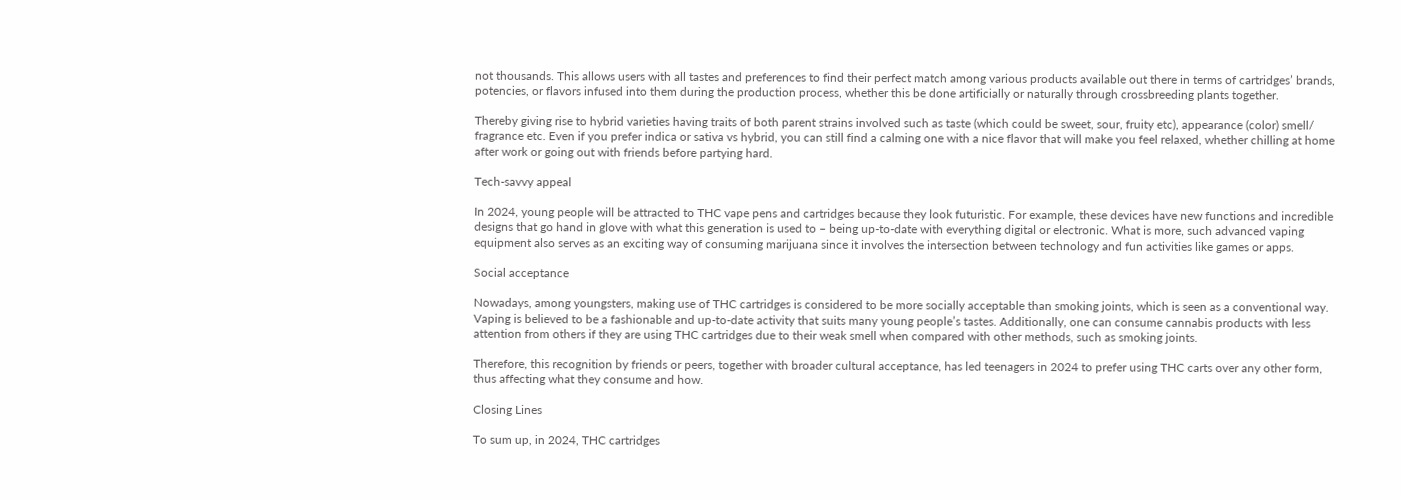not thousands. This allows users with all tastes and preferences to find their perfect match among various products available out there in terms of cartridges’ brands, potencies, or flavors infused into them during the production process, whether this be done artificially or naturally through crossbreeding plants together.

Thereby giving rise to hybrid varieties having traits of both parent strains involved such as taste (which could be sweet, sour, fruity etc), appearance (color) smell/ fragrance etc. Even if you prefer indica or sativa vs hybrid, you can still find a calming one with a nice flavor that will make you feel relaxed, whether chilling at home after work or going out with friends before partying hard.

Tech-savvy appeal

In 2024, young people will be attracted to THC vape pens and cartridges because they look futuristic. For example, these devices have new functions and incredible designs that go hand in glove with what this generation is used to – being up-to-date with everything digital or electronic. What is more, such advanced vaping equipment also serves as an exciting way of consuming marijuana since it involves the intersection between technology and fun activities like games or apps.

Social acceptance

Nowadays, among youngsters, making use of THC cartridges is considered to be more socially acceptable than smoking joints, which is seen as a conventional way. Vaping is believed to be a fashionable and up-to-date activity that suits many young people’s tastes. Additionally, one can consume cannabis products with less attention from others if they are using THC cartridges due to their weak smell when compared with other methods, such as smoking joints.

Therefore, this recognition by friends or peers, together with broader cultural acceptance, has led teenagers in 2024 to prefer using THC carts over any other form, thus affecting what they consume and how.

Closing Lines

To sum up, in 2024, THC cartridges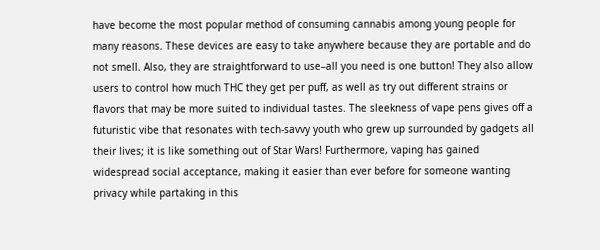have become the most popular method of consuming cannabis among young people for many reasons. These devices are easy to take anywhere because they are portable and do not smell. Also, they are straightforward to use–all you need is one button! They also allow users to control how much THC they get per puff, as well as try out different strains or flavors that may be more suited to individual tastes. The sleekness of vape pens gives off a futuristic vibe that resonates with tech-savvy youth who grew up surrounded by gadgets all their lives; it is like something out of Star Wars! Furthermore, vaping has gained widespread social acceptance, making it easier than ever before for someone wanting privacy while partaking in this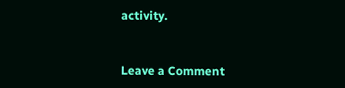activity.


Leave a Comment